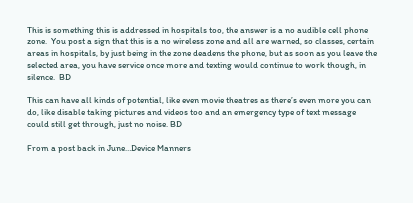This is something this is addressed in hospitals too, the answer is a no audible cell phone zone.  You post a sign that this is a no wireless zone and all are warned, so classes, certain areas in hospitals, by just being in the zone deadens the phone, but as soon as you leave the selected area, you have service once more and texting would continue to work though, in silence.  BD

This can have all kinds of potential, like even movie theatres as there’s even more you can do, like disable taking pictures and videos too and an emergency type of text message could still get through, just no noise. BD

From a post back in June…Device Manners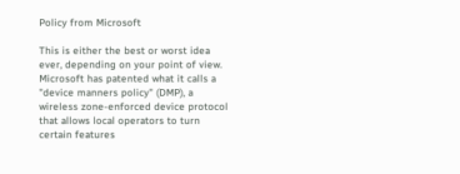Policy from Microsoft

This is either the best or worst idea ever, depending on your point of view. Microsoft has patented what it calls a "device manners policy" (DMP), a wireless zone-enforced device protocol that allows local operators to turn certain features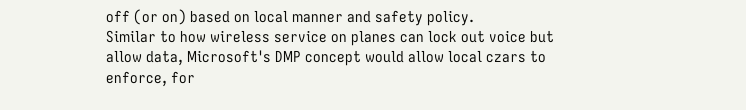off (or on) based on local manner and safety policy.
Similar to how wireless service on planes can lock out voice but allow data, Microsoft's DMP concept would allow local czars to enforce, for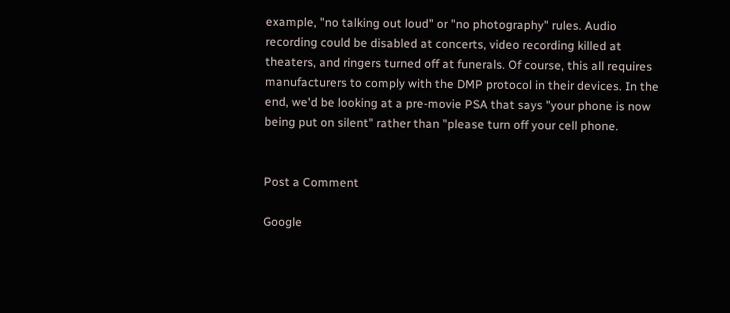example, "no talking out loud" or "no photography" rules. Audio recording could be disabled at concerts, video recording killed at theaters, and ringers turned off at funerals. Of course, this all requires manufacturers to comply with the DMP protocol in their devices. In the end, we'd be looking at a pre-movie PSA that says "your phone is now being put on silent" rather than "please turn off your cell phone.


Post a Comment

Google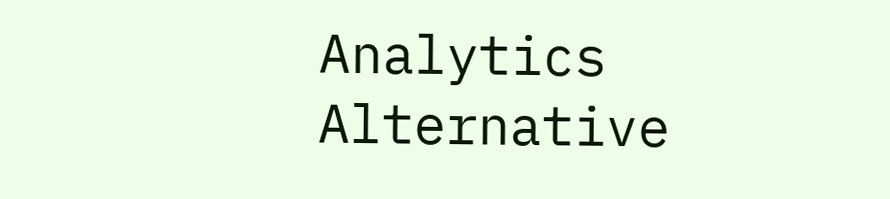Analytics Alternative